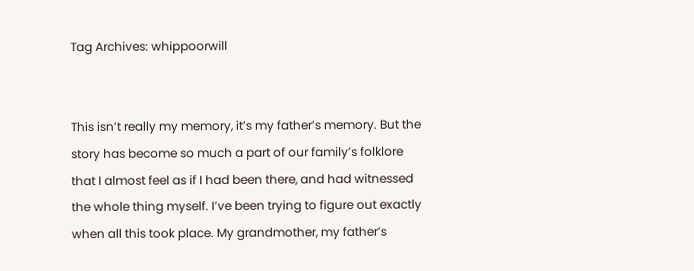Tag Archives: whippoorwill


This isn’t really my memory, it’s my father’s memory. But the story has become so much a part of our family’s folklore that I almost feel as if I had been there, and had witnessed the whole thing myself. I’ve been trying to figure out exactly when all this took place. My grandmother, my father’s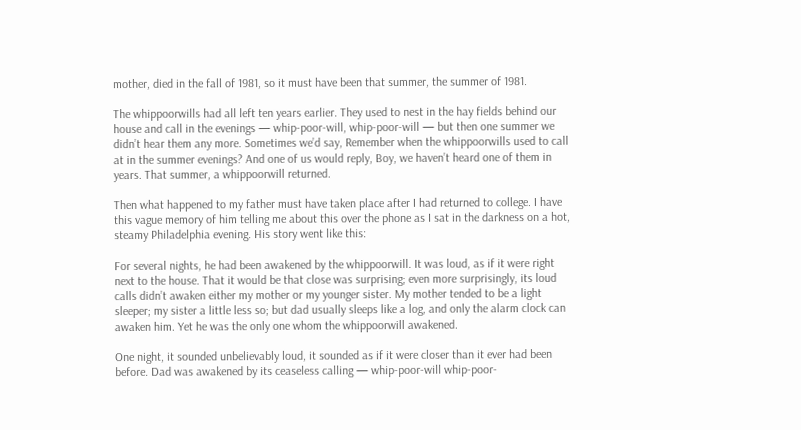mother, died in the fall of 1981, so it must have been that summer, the summer of 1981.

The whippoorwills had all left ten years earlier. They used to nest in the hay fields behind our house and call in the evenings — whip-poor-will, whip-poor-will — but then one summer we didn’t hear them any more. Sometimes we’d say, Remember when the whippoorwills used to call at in the summer evenings? And one of us would reply, Boy, we haven’t heard one of them in years. That summer, a whippoorwill returned.

Then what happened to my father must have taken place after I had returned to college. I have this vague memory of him telling me about this over the phone as I sat in the darkness on a hot, steamy Philadelphia evening. His story went like this:

For several nights, he had been awakened by the whippoorwill. It was loud, as if it were right next to the house. That it would be that close was surprising; even more surprisingly, its loud calls didn’t awaken either my mother or my younger sister. My mother tended to be a light sleeper; my sister a little less so; but dad usually sleeps like a log, and only the alarm clock can awaken him. Yet he was the only one whom the whippoorwill awakened.

One night, it sounded unbelievably loud, it sounded as if it were closer than it ever had been before. Dad was awakened by its ceaseless calling — whip-poor-will whip-poor-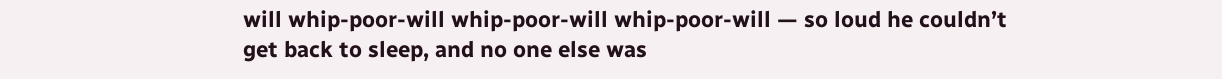will whip-poor-will whip-poor-will whip-poor-will — so loud he couldn’t get back to sleep, and no one else was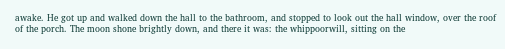awake. He got up and walked down the hall to the bathroom, and stopped to look out the hall window, over the roof of the porch. The moon shone brightly down, and there it was: the whippoorwill, sitting on the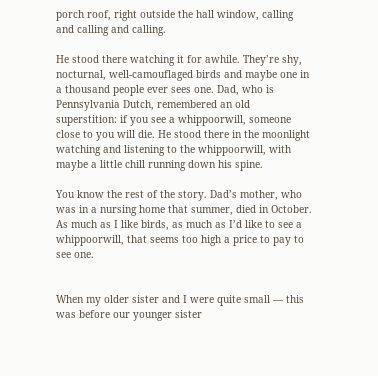porch roof, right outside the hall window, calling and calling and calling.

He stood there watching it for awhile. They’re shy, nocturnal, well-camouflaged birds and maybe one in a thousand people ever sees one. Dad, who is Pennsylvania Dutch, remembered an old superstition: if you see a whippoorwill, someone close to you will die. He stood there in the moonlight watching and listening to the whippoorwill, with maybe a little chill running down his spine.

You know the rest of the story. Dad’s mother, who was in a nursing home that summer, died in October. As much as I like birds, as much as I’d like to see a whippoorwill, that seems too high a price to pay to see one.


When my older sister and I were quite small — this was before our younger sister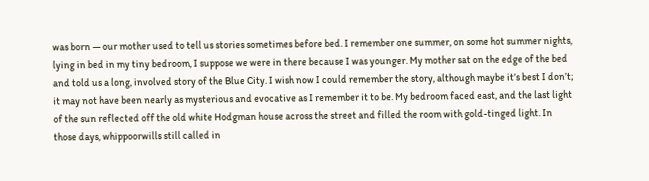was born — our mother used to tell us stories sometimes before bed. I remember one summer, on some hot summer nights, lying in bed in my tiny bedroom, I suppose we were in there because I was younger. My mother sat on the edge of the bed and told us a long, involved story of the Blue City. I wish now I could remember the story, although maybe it’s best I don’t; it may not have been nearly as mysterious and evocative as I remember it to be. My bedroom faced east, and the last light of the sun reflected off the old white Hodgman house across the street and filled the room with gold-tinged light. In those days, whippoorwills still called in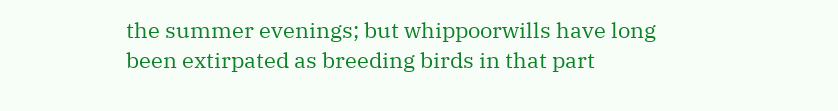the summer evenings; but whippoorwills have long been extirpated as breeding birds in that part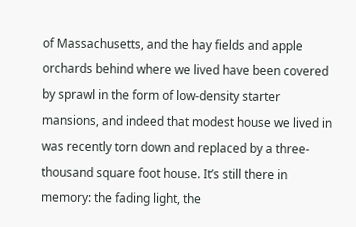of Massachusetts, and the hay fields and apple orchards behind where we lived have been covered by sprawl in the form of low-density starter mansions, and indeed that modest house we lived in was recently torn down and replaced by a three-thousand square foot house. It’s still there in memory: the fading light, the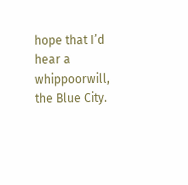hope that I’d hear a whippoorwill, the Blue City.